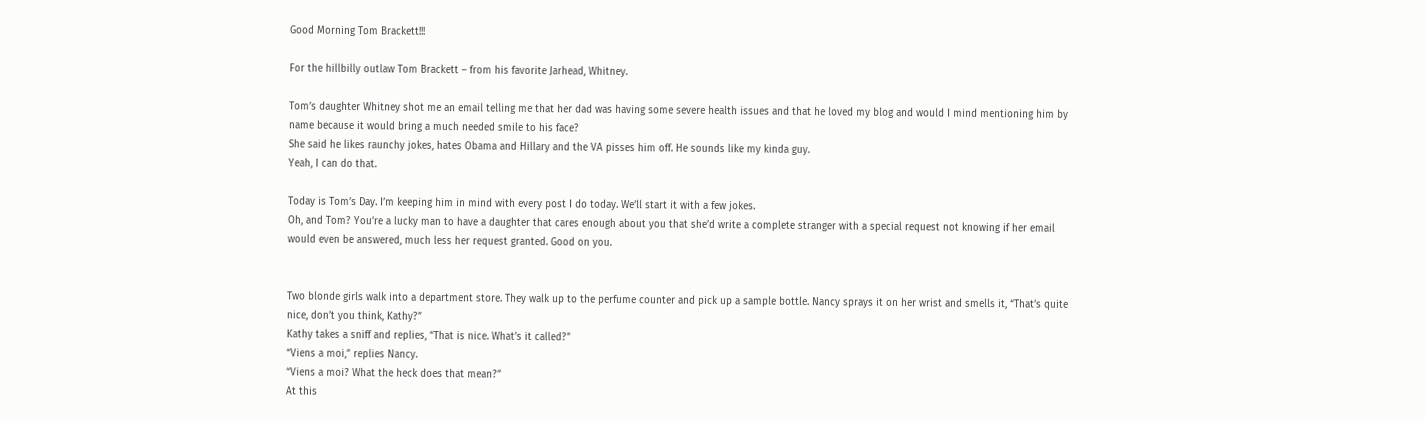Good Morning Tom Brackett!!!

For the hillbilly outlaw Tom Brackett – from his favorite Jarhead, Whitney.

Tom’s daughter Whitney shot me an email telling me that her dad was having some severe health issues and that he loved my blog and would I mind mentioning him by name because it would bring a much needed smile to his face?
She said he likes raunchy jokes, hates Obama and Hillary and the VA pisses him off. He sounds like my kinda guy.
Yeah, I can do that.

Today is Tom’s Day. I’m keeping him in mind with every post I do today. We’ll start it with a few jokes.
Oh, and Tom? You’re a lucky man to have a daughter that cares enough about you that she’d write a complete stranger with a special request not knowing if her email would even be answered, much less her request granted. Good on you.


Two blonde girls walk into a department store. They walk up to the perfume counter and pick up a sample bottle. Nancy sprays it on her wrist and smells it, “That’s quite nice, don’t you think, Kathy?”
Kathy takes a sniff and replies, “That is nice. What’s it called?”
“Viens a moi,” replies Nancy.
“Viens a moi? What the heck does that mean?”
At this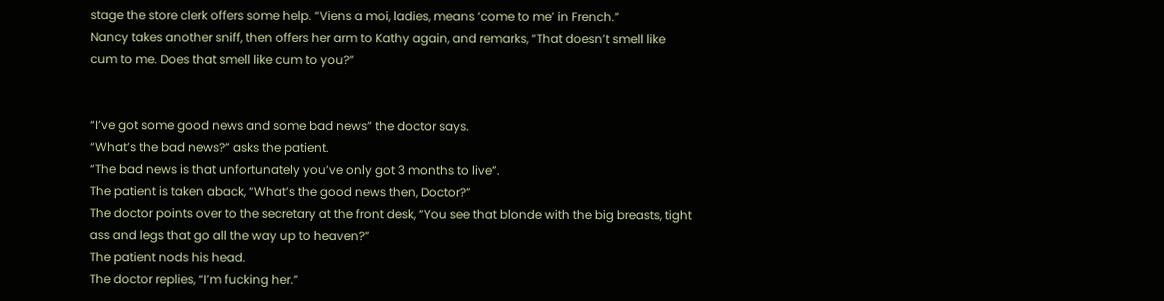stage the store clerk offers some help. “Viens a moi, ladies, means ‘come to me’ in French.”
Nancy takes another sniff, then offers her arm to Kathy again, and remarks, “That doesn’t smell like cum to me. Does that smell like cum to you?”


“I’ve got some good news and some bad news” the doctor says.
“What’s the bad news?” asks the patient.
“The bad news is that unfortunately you’ve only got 3 months to live”.
The patient is taken aback, “What’s the good news then, Doctor?”
The doctor points over to the secretary at the front desk, “You see that blonde with the big breasts, tight ass and legs that go all the way up to heaven?”
The patient nods his head.
The doctor replies, “I’m fucking her.”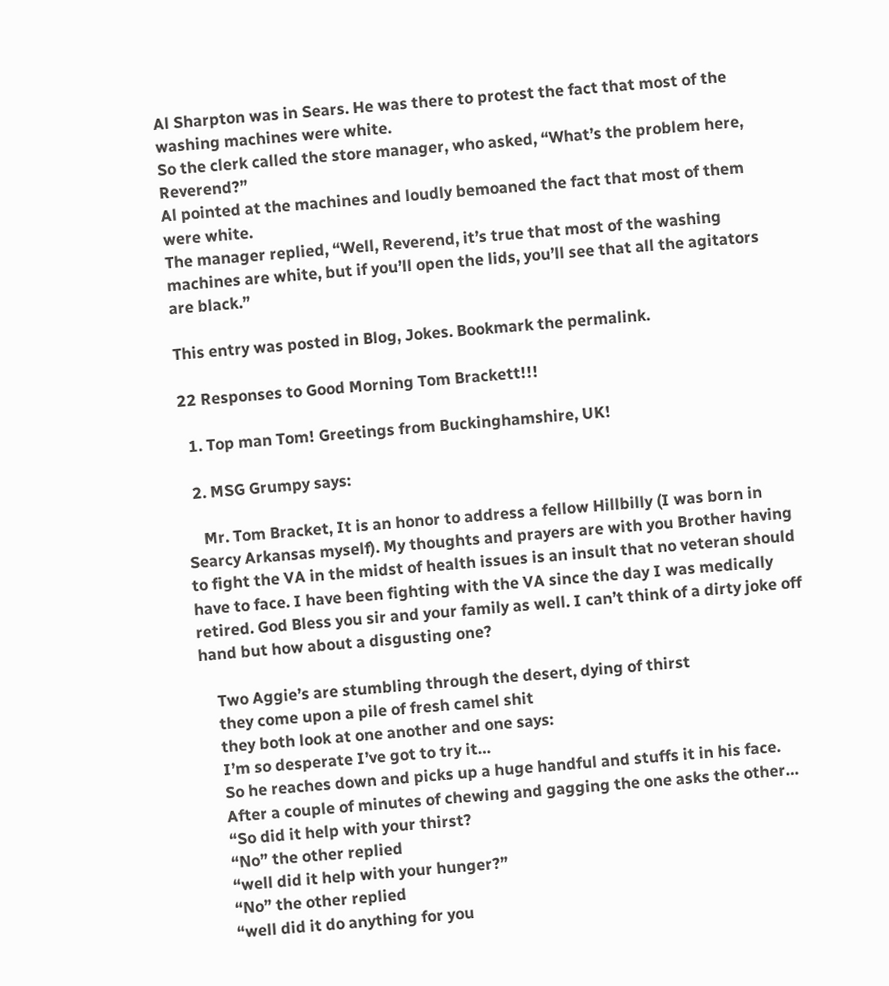Al Sharpton was in Sears. He was there to protest the fact that most of the washing machines were white.
So the clerk called the store manager, who asked, “What’s the problem here, Reverend?”
Al pointed at the machines and loudly bemoaned the fact that most of them were white.
The manager replied, “Well, Reverend, it’s true that most of the washing machines are white, but if you’ll open the lids, you’ll see that all the agitators are black.”

This entry was posted in Blog, Jokes. Bookmark the permalink.

22 Responses to Good Morning Tom Brackett!!!

  1. Top man Tom! Greetings from Buckinghamshire, UK!

  2. MSG Grumpy says:

    Mr. Tom Bracket, It is an honor to address a fellow Hillbilly (I was born in Searcy Arkansas myself). My thoughts and prayers are with you Brother having to fight the VA in the midst of health issues is an insult that no veteran should have to face. I have been fighting with the VA since the day I was medically retired. God Bless you sir and your family as well. I can’t think of a dirty joke off hand but how about a disgusting one?

    Two Aggie’s are stumbling through the desert, dying of thirst
    they come upon a pile of fresh camel shit
    they both look at one another and one says:
    I’m so desperate I’ve got to try it…
    So he reaches down and picks up a huge handful and stuffs it in his face.
    After a couple of minutes of chewing and gagging the one asks the other…
    “So did it help with your thirst?
    “No” the other replied
    “well did it help with your hunger?”
    “No” the other replied
    “well did it do anything for you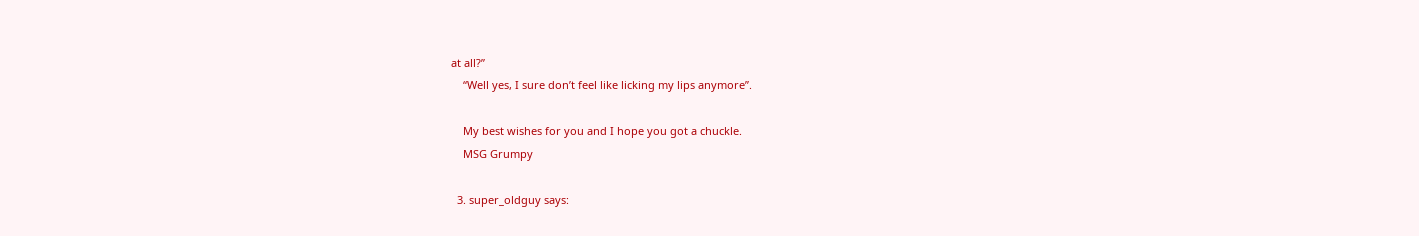at all?”
    “Well yes, I sure don’t feel like licking my lips anymore”.

    My best wishes for you and I hope you got a chuckle.
    MSG Grumpy

  3. super_oldguy says: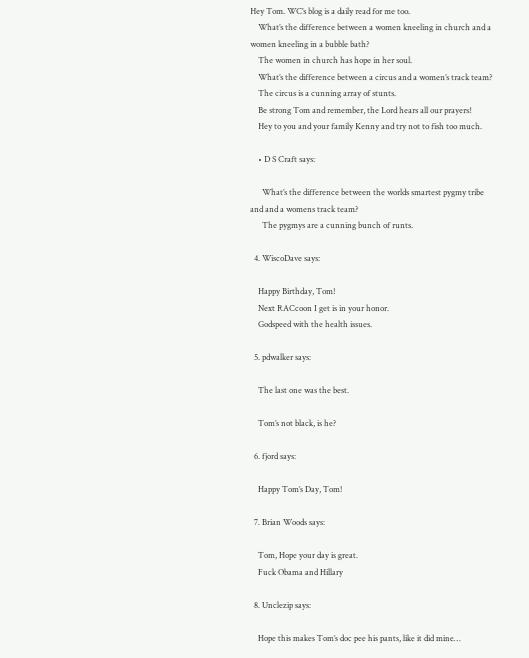Hey Tom. WC’s blog is a daily read for me too.
    What’s the difference between a women kneeling in church and a women kneeling in a bubble bath?
    The women in church has hope in her soul.
    What’s the difference between a circus and a women’s track team?
    The circus is a cunning array of stunts.
    Be strong Tom and remember, the Lord hears all our prayers!
    Hey to you and your family Kenny and try not to fish too much.

    • D S Craft says:

      What’s the difference between the worlds smartest pygmy tribe and and a womens track team?
      The pygmys are a cunning bunch of runts.

  4. WiscoDave says:

    Happy Birthday, Tom!
    Next RACcoon I get is in your honor.
    Godspeed with the health issues.

  5. pdwalker says:

    The last one was the best.

    Tom’s not black, is he?

  6. fjord says:

    Happy Tom’s Day, Tom!

  7. Brian Woods says:

    Tom, Hope your day is great.
    Fuck Obama and Hillary

  8. Unclezip says:

    Hope this makes Tom’s doc pee his pants, like it did mine…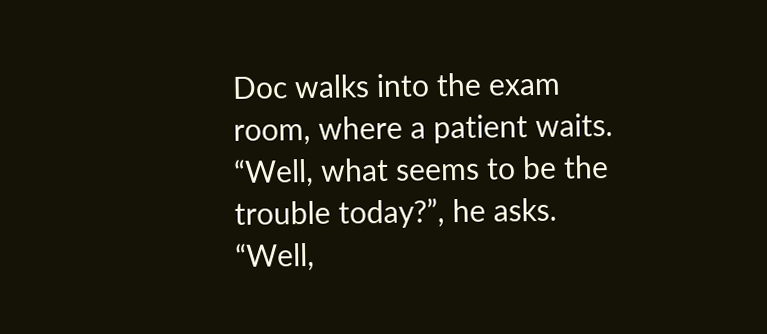Doc walks into the exam room, where a patient waits. “Well, what seems to be the trouble today?”, he asks. “Well,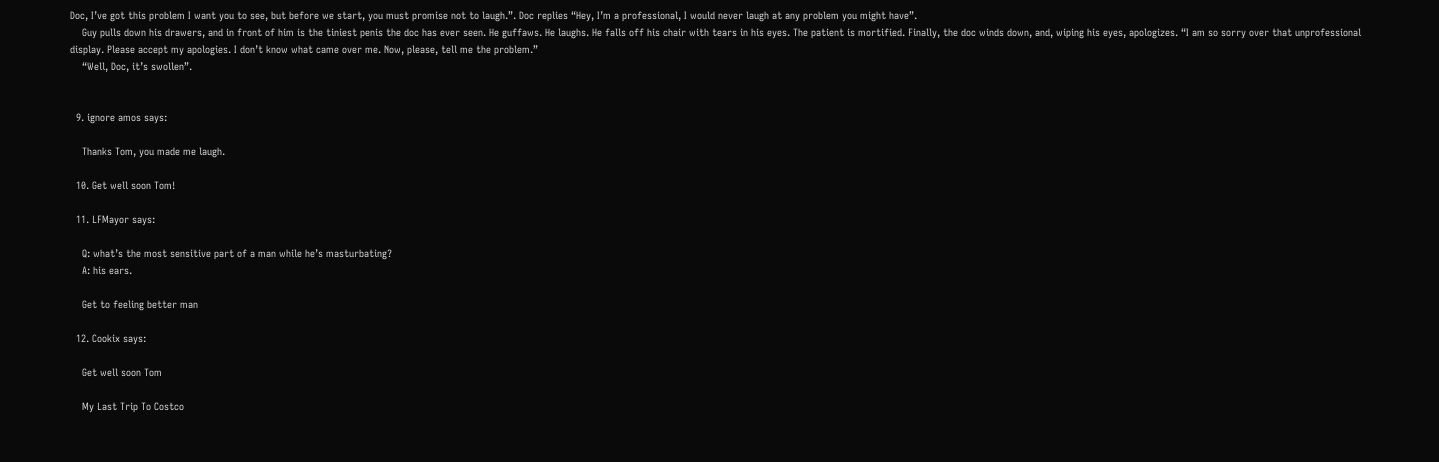Doc, I’ve got this problem I want you to see, but before we start, you must promise not to laugh.”. Doc replies “Hey, I’m a professional, I would never laugh at any problem you might have”.
    Guy pulls down his drawers, and in front of him is the tiniest penis the doc has ever seen. He guffaws. He laughs. He falls off his chair with tears in his eyes. The patient is mortified. Finally, the doc winds down, and, wiping his eyes, apologizes. “I am so sorry over that unprofessional display. Please accept my apologies. I don’t know what came over me. Now, please, tell me the problem.”
    “Well, Doc, it’s swollen”.


  9. ignore amos says:

    Thanks Tom, you made me laugh.

  10. Get well soon Tom!

  11. LFMayor says:

    Q: what’s the most sensitive part of a man while he’s masturbating?
    A: his ears.

    Get to feeling better man

  12. Cookix says:

    Get well soon Tom

    My Last Trip To Costco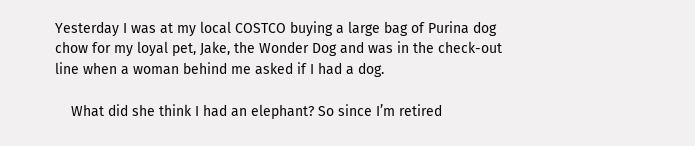Yesterday I was at my local COSTCO buying a large bag of Purina dog chow for my loyal pet, Jake, the Wonder Dog and was in the check-out line when a woman behind me asked if I had a dog.

    What did she think I had an elephant? So since I’m retired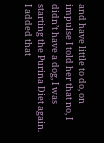and have little to do, on impulse I told her that no, I didn’t have a dog, I was starting the Purina Diet again. I added that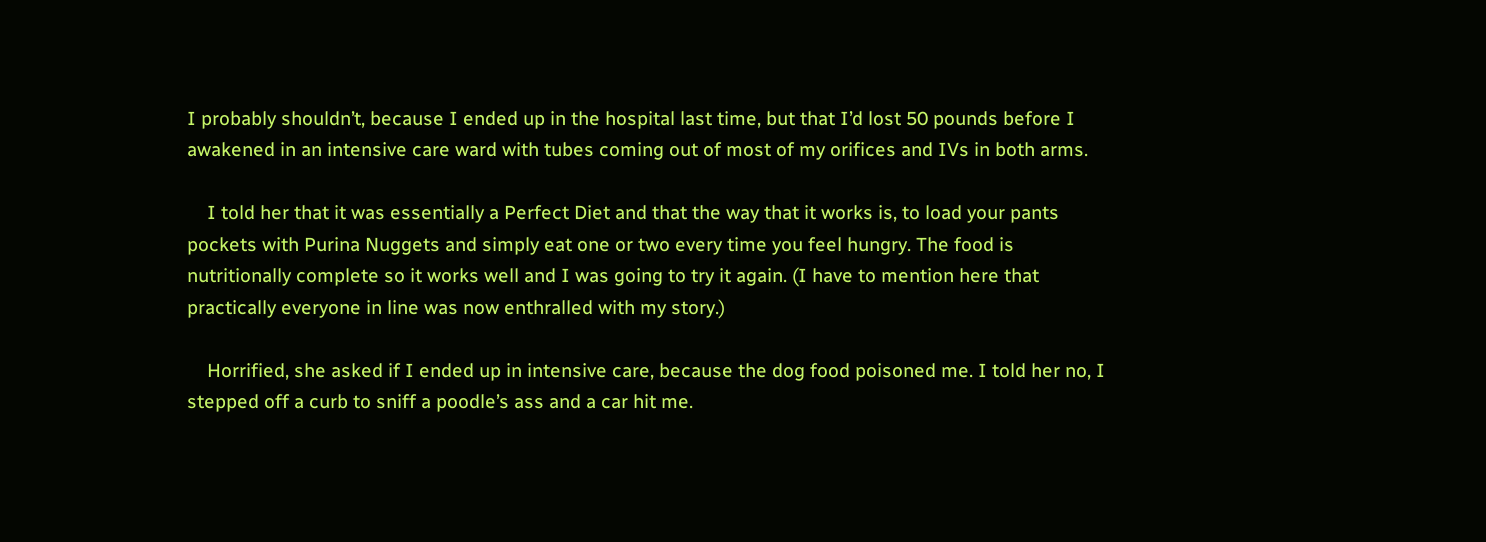I probably shouldn’t, because I ended up in the hospital last time, but that I’d lost 50 pounds before I awakened in an intensive care ward with tubes coming out of most of my orifices and IVs in both arms.

    I told her that it was essentially a Perfect Diet and that the way that it works is, to load your pants pockets with Purina Nuggets and simply eat one or two every time you feel hungry. The food is nutritionally complete so it works well and I was going to try it again. (I have to mention here that practically everyone in line was now enthralled with my story.)

    Horrified, she asked if I ended up in intensive care, because the dog food poisoned me. I told her no, I stepped off a curb to sniff a poodle’s ass and a car hit me.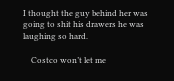I thought the guy behind her was going to shit his drawers he was laughing so hard.

    Costco won’t let me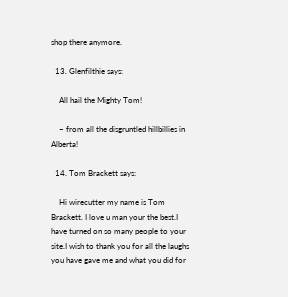shop there anymore.

  13. Glenfilthie says:

    All hail the Mighty Tom!

    – from all the disgruntled hillbillies in Alberta!

  14. Tom Brackett says:

    Hi wirecutter my name is Tom Brackett. I love u man your the best.I have turned on so many people to your site.I wish to thank you for all the laughs you have gave me and what you did for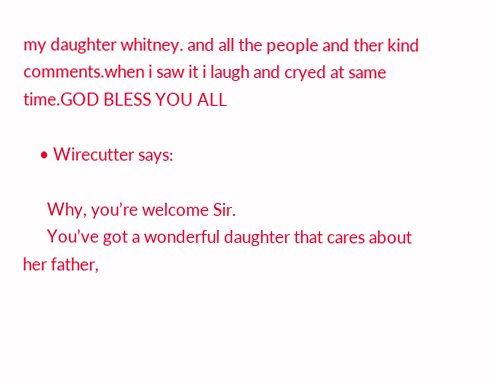my daughter whitney. and all the people and ther kind comments.when i saw it i laugh and cryed at same time.GOD BLESS YOU ALL

    • Wirecutter says:

      Why, you’re welcome Sir.
      You’ve got a wonderful daughter that cares about her father,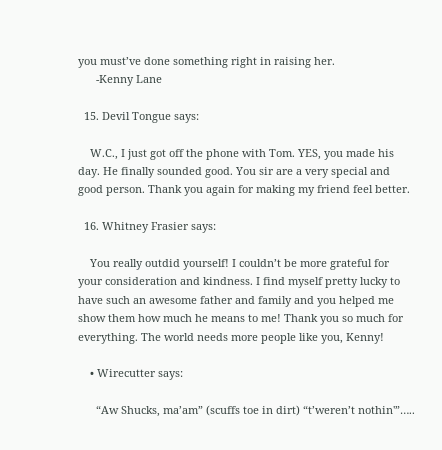you must’ve done something right in raising her.
      -Kenny Lane

  15. Devil Tongue says:

    W.C., I just got off the phone with Tom. YES, you made his day. He finally sounded good. You sir are a very special and good person. Thank you again for making my friend feel better.

  16. Whitney Frasier says:

    You really outdid yourself! I couldn’t be more grateful for your consideration and kindness. I find myself pretty lucky to have such an awesome father and family and you helped me show them how much he means to me! Thank you so much for everything. The world needs more people like you, Kenny!

    • Wirecutter says:

      “Aw Shucks, ma’am” (scuffs toe in dirt) “t’weren’t nothin'”…..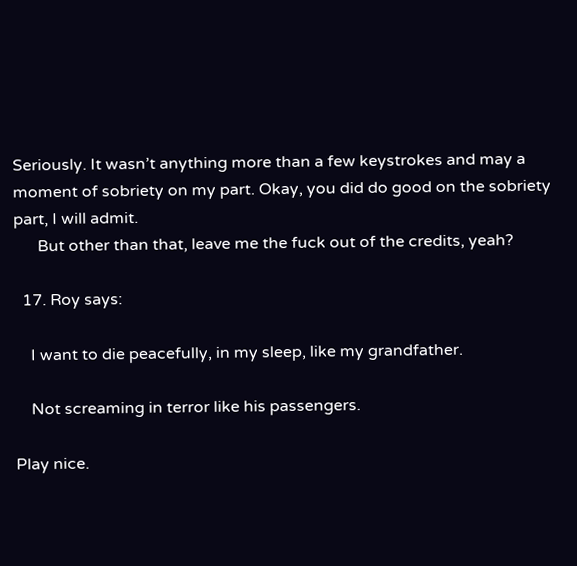Seriously. It wasn’t anything more than a few keystrokes and may a moment of sobriety on my part. Okay, you did do good on the sobriety part, I will admit.
      But other than that, leave me the fuck out of the credits, yeah?

  17. Roy says:

    I want to die peacefully, in my sleep, like my grandfather.

    Not screaming in terror like his passengers.

Play nice.